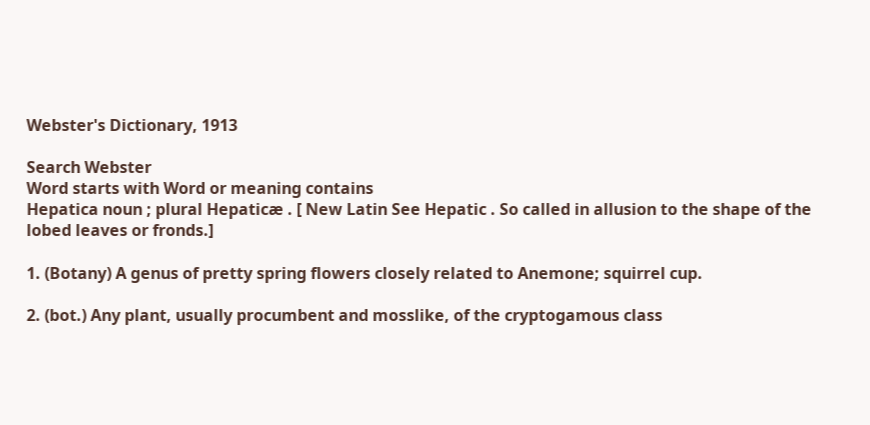Webster's Dictionary, 1913

Search Webster
Word starts with Word or meaning contains
Hepatica noun ; plural Hepaticæ . [ New Latin See Hepatic . So called in allusion to the shape of the lobed leaves or fronds.]

1. (Botany) A genus of pretty spring flowers closely related to Anemone; squirrel cup.

2. (bot.) Any plant, usually procumbent and mosslike, of the cryptogamous class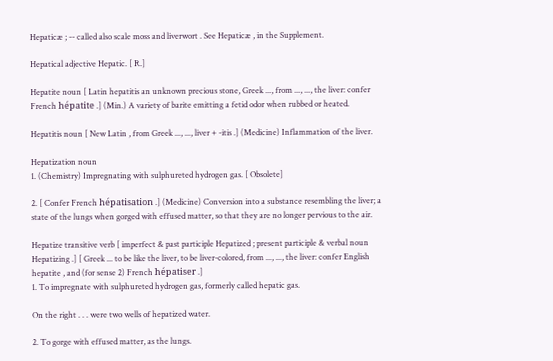Hepaticæ ; -- called also scale moss and liverwort . See Hepaticæ , in the Supplement.

Hepatical adjective Hepatic. [ R.]

Hepatite noun [ Latin hepatitis an unknown precious stone, Greek ..., from ..., ..., the liver: confer French hépatite .] (Min.) A variety of barite emitting a fetid odor when rubbed or heated.

Hepatitis noun [ New Latin , from Greek ..., ..., liver + -itis .] (Medicine) Inflammation of the liver.

Hepatization noun
1. (Chemistry) Impregnating with sulphureted hydrogen gas. [ Obsolete]

2. [ Confer French hépatisation .] (Medicine) Conversion into a substance resembling the liver; a state of the lungs when gorged with effused matter, so that they are no longer pervious to the air.

Hepatize transitive verb [ imperfect & past participle Hepatized ; present participle & verbal noun Hepatizing .] [ Greek ... to be like the liver, to be liver-colored, from ..., ..., the liver: confer English hepatite , and (for sense 2) French hépatiser .]
1. To impregnate with sulphureted hydrogen gas, formerly called hepatic gas.

On the right . . . were two wells of hepatized water.

2. To gorge with effused matter, as the lungs.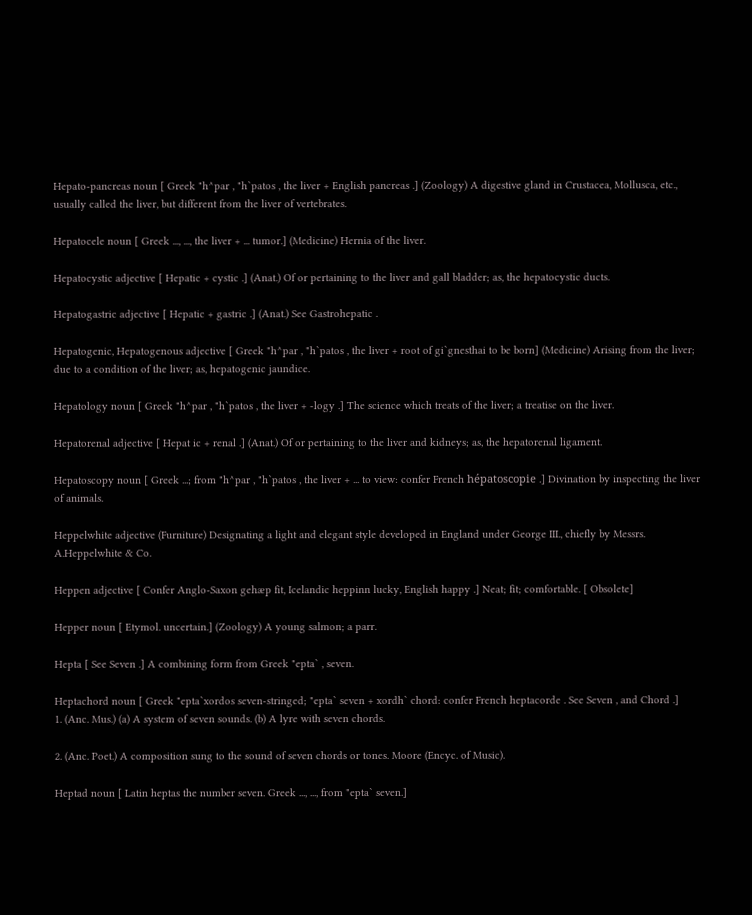Hepato-pancreas noun [ Greek "h^par , "h`patos , the liver + English pancreas .] (Zoology) A digestive gland in Crustacea, Mollusca, etc., usually called the liver, but different from the liver of vertebrates.

Hepatocele noun [ Greek ..., ..., the liver + ... tumor.] (Medicine) Hernia of the liver.

Hepatocystic adjective [ Hepatic + cystic .] (Anat.) Of or pertaining to the liver and gall bladder; as, the hepatocystic ducts.

Hepatogastric adjective [ Hepatic + gastric .] (Anat.) See Gastrohepatic .

Hepatogenic, Hepatogenous adjective [ Greek "h^par , "h`patos , the liver + root of gi`gnesthai to be born] (Medicine) Arising from the liver; due to a condition of the liver; as, hepatogenic jaundice.

Hepatology noun [ Greek "h^par , "h`patos , the liver + -logy .] The science which treats of the liver; a treatise on the liver.

Hepatorenal adjective [ Hepat ic + renal .] (Anat.) Of or pertaining to the liver and kidneys; as, the hepatorenal ligament.

Hepatoscopy noun [ Greek ...; from "h^par , "h`patos , the liver + ... to view: confer French hépatoscopie .] Divination by inspecting the liver of animals.

Heppelwhite adjective (Furniture) Designating a light and elegant style developed in England under George III., chiefly by Messrs. A.Heppelwhite & Co.

Heppen adjective [ Confer Anglo-Saxon gehæp fit, Icelandic heppinn lucky, English happy .] Neat; fit; comfortable. [ Obsolete]

Hepper noun [ Etymol. uncertain.] (Zoology) A young salmon; a parr.

Hepta [ See Seven .] A combining form from Greek "epta` , seven.

Heptachord noun [ Greek "epta`xordos seven-stringed; "epta` seven + xordh` chord: confer French heptacorde . See Seven , and Chord .]
1. (Anc. Mus.) (a) A system of seven sounds. (b) A lyre with seven chords.

2. (Anc. Poet.) A composition sung to the sound of seven chords or tones. Moore (Encyc. of Music).

Heptad noun [ Latin heptas the number seven. Greek ..., ..., from "epta` seven.]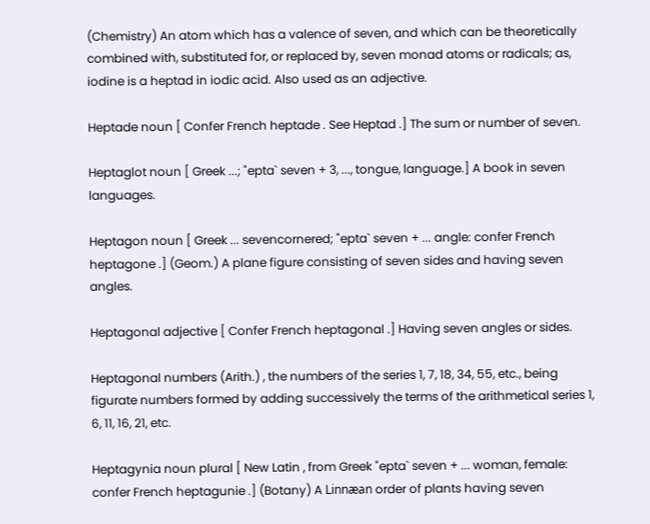(Chemistry) An atom which has a valence of seven, and which can be theoretically combined with, substituted for, or replaced by, seven monad atoms or radicals; as, iodine is a heptad in iodic acid. Also used as an adjective.

Heptade noun [ Confer French heptade . See Heptad .] The sum or number of seven.

Heptaglot noun [ Greek ...; "epta` seven + 3, ..., tongue, language.] A book in seven languages.

Heptagon noun [ Greek ... sevencornered; "epta` seven + ... angle: confer French heptagone .] (Geom.) A plane figure consisting of seven sides and having seven angles.

Heptagonal adjective [ Confer French heptagonal .] Having seven angles or sides.

Heptagonal numbers (Arith.) , the numbers of the series 1, 7, 18, 34, 55, etc., being figurate numbers formed by adding successively the terms of the arithmetical series 1, 6, 11, 16, 21, etc.

Heptagynia noun plural [ New Latin , from Greek "epta` seven + ... woman, female: confer French heptagunie .] (Botany) A Linnæan order of plants having seven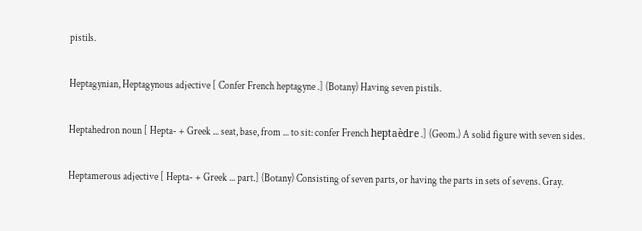pistils.

Heptagynian, Heptagynous adjective [ Confer French heptagyne .] (Botany) Having seven pistils.

Heptahedron noun [ Hepta- + Greek ... seat, base, from ... to sit: confer French heptaèdre .] (Geom.) A solid figure with seven sides.

Heptamerous adjective [ Hepta- + Greek ... part.] (Botany) Consisting of seven parts, or having the parts in sets of sevens. Gray.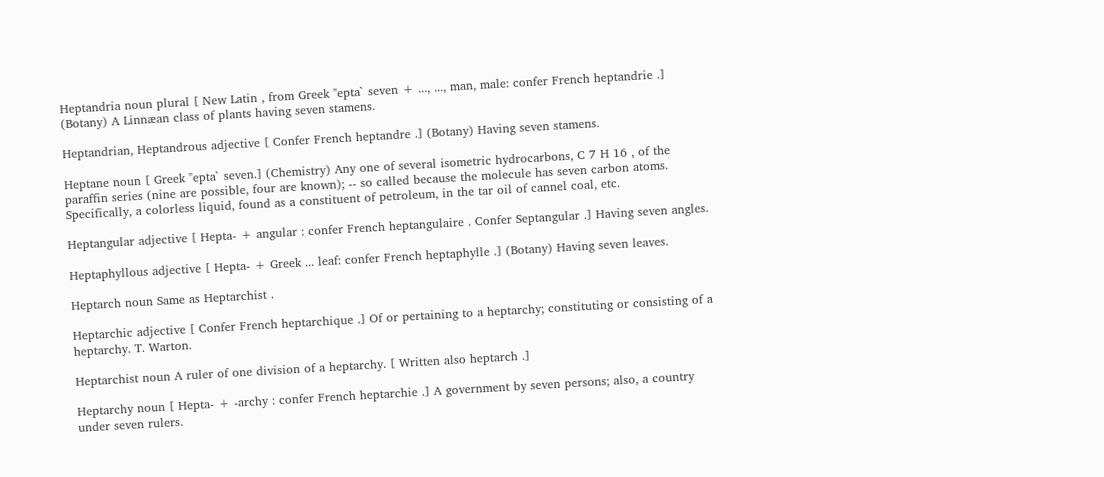Heptandria noun plural [ New Latin , from Greek "epta` seven + ..., ..., man, male: confer French heptandrie .] (Botany) A Linnæan class of plants having seven stamens.

Heptandrian, Heptandrous adjective [ Confer French heptandre .] (Botany) Having seven stamens.

Heptane noun [ Greek "epta` seven.] (Chemistry) Any one of several isometric hydrocarbons, C 7 H 16 , of the paraffin series (nine are possible, four are known); -- so called because the molecule has seven carbon atoms. Specifically, a colorless liquid, found as a constituent of petroleum, in the tar oil of cannel coal, etc.

Heptangular adjective [ Hepta- + angular : confer French heptangulaire . Confer Septangular .] Having seven angles.

Heptaphyllous adjective [ Hepta- + Greek ... leaf: confer French heptaphylle .] (Botany) Having seven leaves.

Heptarch noun Same as Heptarchist .

Heptarchic adjective [ Confer French heptarchique .] Of or pertaining to a heptarchy; constituting or consisting of a heptarchy. T. Warton.

Heptarchist noun A ruler of one division of a heptarchy. [ Written also heptarch .]

Heptarchy noun [ Hepta- + -archy : confer French heptarchie .] A government by seven persons; also, a country under seven rulers.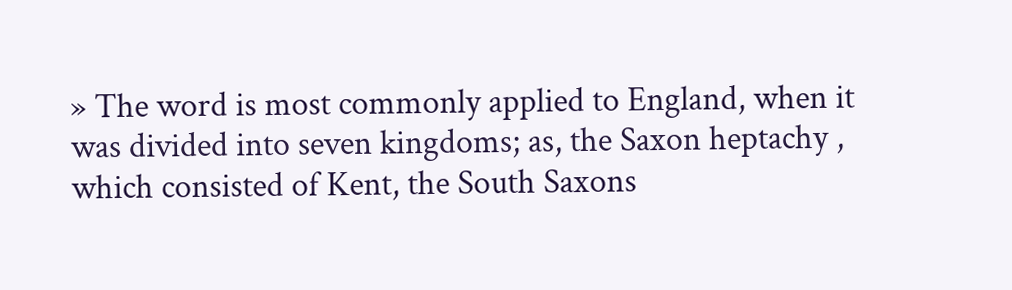» The word is most commonly applied to England, when it was divided into seven kingdoms; as, the Saxon heptachy , which consisted of Kent, the South Saxons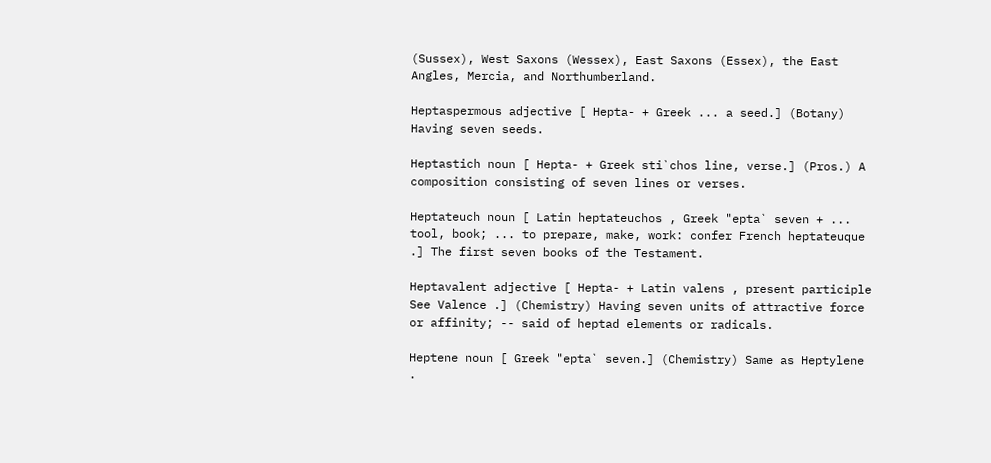(Sussex), West Saxons (Wessex), East Saxons (Essex), the East Angles, Mercia, and Northumberland.

Heptaspermous adjective [ Hepta- + Greek ... a seed.] (Botany) Having seven seeds.

Heptastich noun [ Hepta- + Greek sti`chos line, verse.] (Pros.) A composition consisting of seven lines or verses.

Heptateuch noun [ Latin heptateuchos , Greek "epta` seven + ... tool, book; ... to prepare, make, work: confer French heptateuque .] The first seven books of the Testament.

Heptavalent adjective [ Hepta- + Latin valens , present participle See Valence .] (Chemistry) Having seven units of attractive force or affinity; -- said of heptad elements or radicals.

Heptene noun [ Greek "epta` seven.] (Chemistry) Same as Heptylene .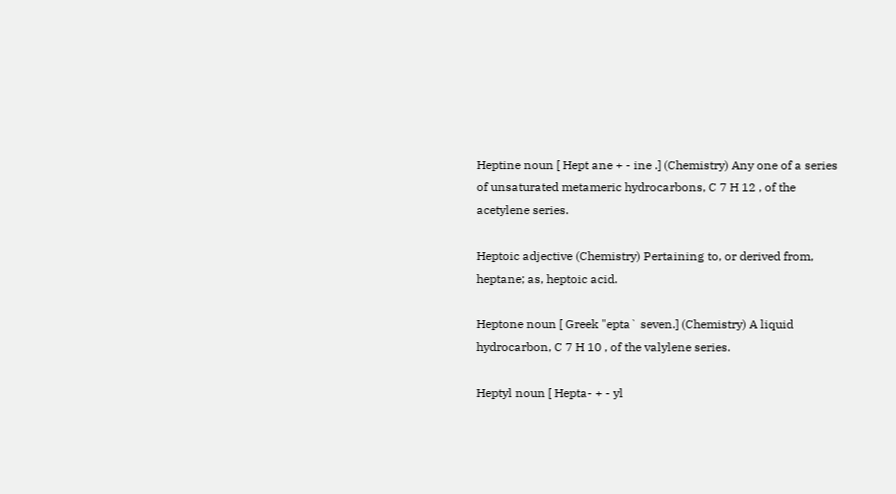Heptine noun [ Hept ane + - ine .] (Chemistry) Any one of a series of unsaturated metameric hydrocarbons, C 7 H 12 , of the acetylene series.

Heptoic adjective (Chemistry) Pertaining to, or derived from, heptane; as, heptoic acid.

Heptone noun [ Greek "epta` seven.] (Chemistry) A liquid hydrocarbon, C 7 H 10 , of the valylene series.

Heptyl noun [ Hepta- + - yl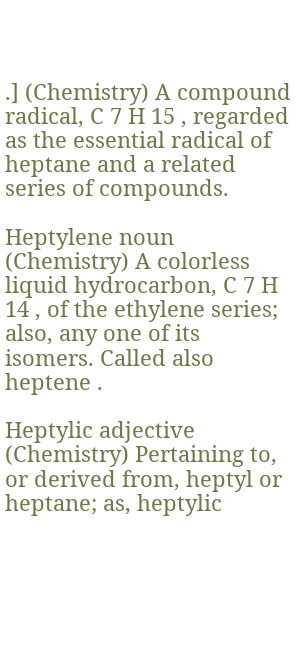.] (Chemistry) A compound radical, C 7 H 15 , regarded as the essential radical of heptane and a related series of compounds.

Heptylene noun (Chemistry) A colorless liquid hydrocarbon, C 7 H 14 , of the ethylene series; also, any one of its isomers. Called also heptene .

Heptylic adjective (Chemistry) Pertaining to, or derived from, heptyl or heptane; as, heptylic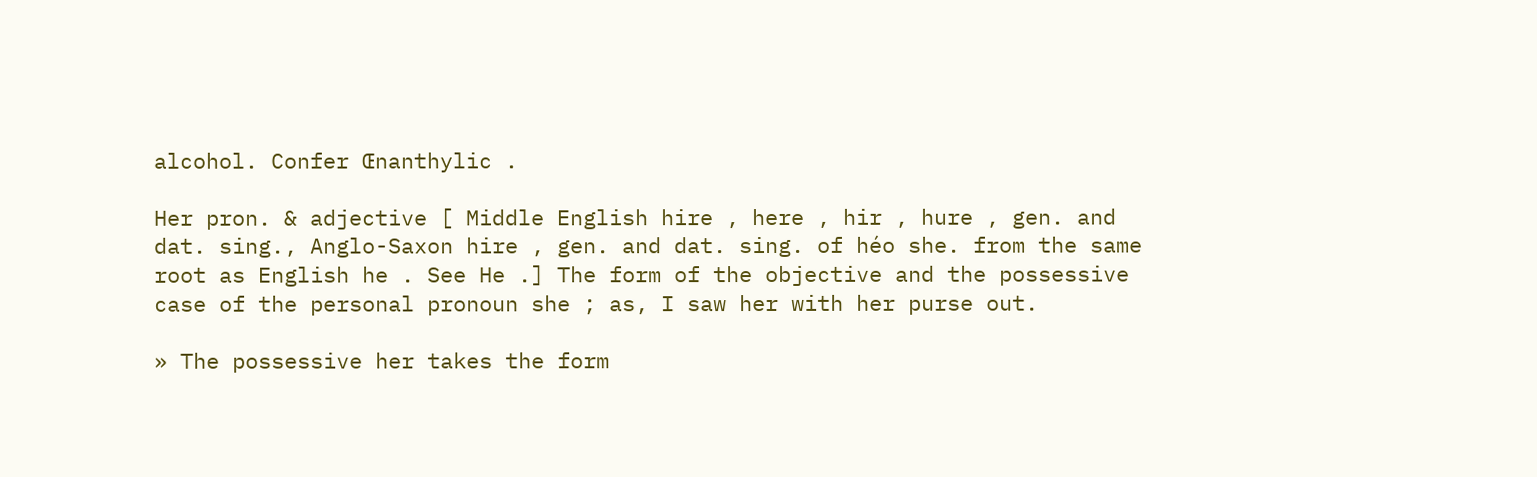alcohol. Confer Œnanthylic .

Her pron. & adjective [ Middle English hire , here , hir , hure , gen. and dat. sing., Anglo-Saxon hire , gen. and dat. sing. of héo she. from the same root as English he . See He .] The form of the objective and the possessive case of the personal pronoun she ; as, I saw her with her purse out.

» The possessive her takes the form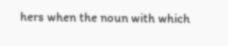hers when the noun with which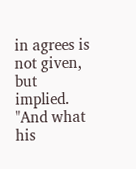in agrees is not given, but implied. "And what his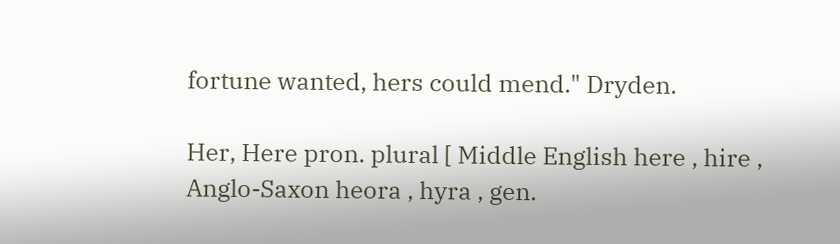fortune wanted, hers could mend." Dryden.

Her, Here pron. plural [ Middle English here , hire , Anglo-Saxon heora , hyra , gen.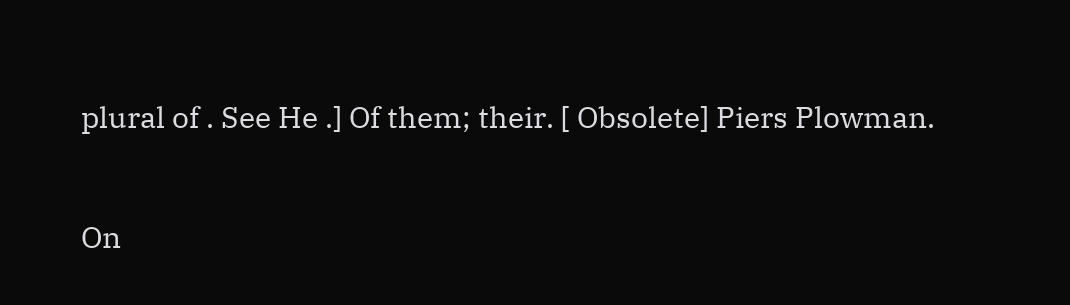plural of . See He .] Of them; their. [ Obsolete] Piers Plowman.

On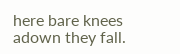here bare knees adown they fall.